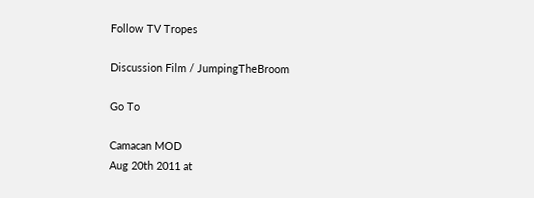Follow TV Tropes

Discussion Film / JumpingTheBroom

Go To

Camacan MOD
Aug 20th 2011 at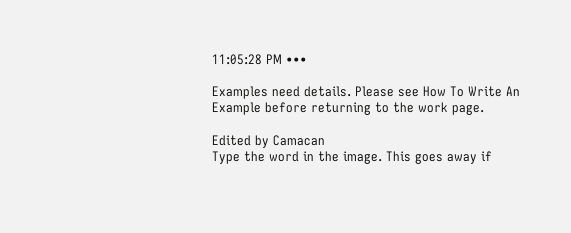11:05:28 PM •••

Examples need details. Please see How To Write An Example before returning to the work page.

Edited by Camacan
Type the word in the image. This goes away if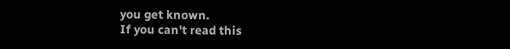you get known.
If you can't read this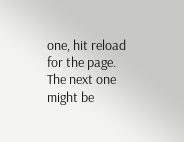one, hit reload for the page.
The next one might be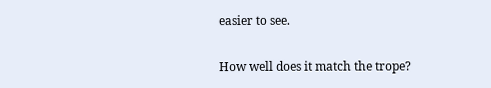easier to see.

How well does it match the trope?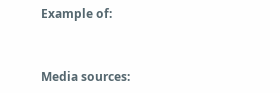Example of:


Media sources: